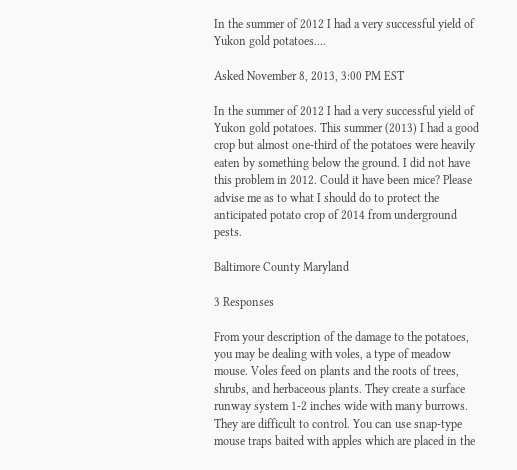In the summer of 2012 I had a very successful yield of Yukon gold potatoes....

Asked November 8, 2013, 3:00 PM EST

In the summer of 2012 I had a very successful yield of Yukon gold potatoes. This summer (2013) I had a good crop but almost one-third of the potatoes were heavily eaten by something below the ground. I did not have this problem in 2012. Could it have been mice? Please advise me as to what I should do to protect the anticipated potato crop of 2014 from underground pests.

Baltimore County Maryland

3 Responses

From your description of the damage to the potatoes, you may be dealing with voles, a type of meadow mouse. Voles feed on plants and the roots of trees, shrubs, and herbaceous plants. They create a surface runway system 1-2 inches wide with many burrows. They are difficult to control. You can use snap-type mouse traps baited with apples which are placed in the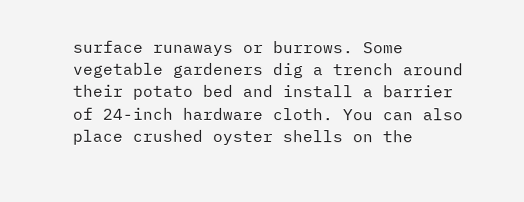surface runaways or burrows. Some vegetable gardeners dig a trench around their potato bed and install a barrier of 24-inch hardware cloth. You can also place crushed oyster shells on the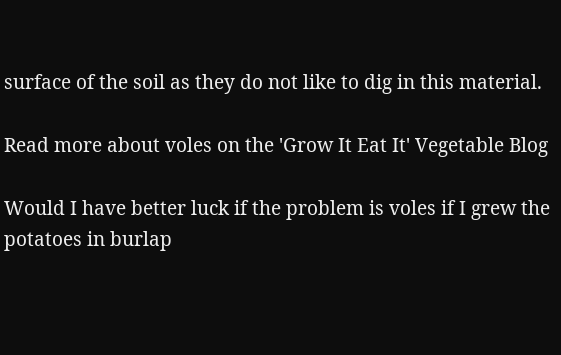surface of the soil as they do not like to dig in this material.

Read more about voles on the 'Grow It Eat It' Vegetable Blog

Would I have better luck if the problem is voles if I grew the potatoes in burlap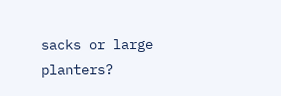sacks or large planters?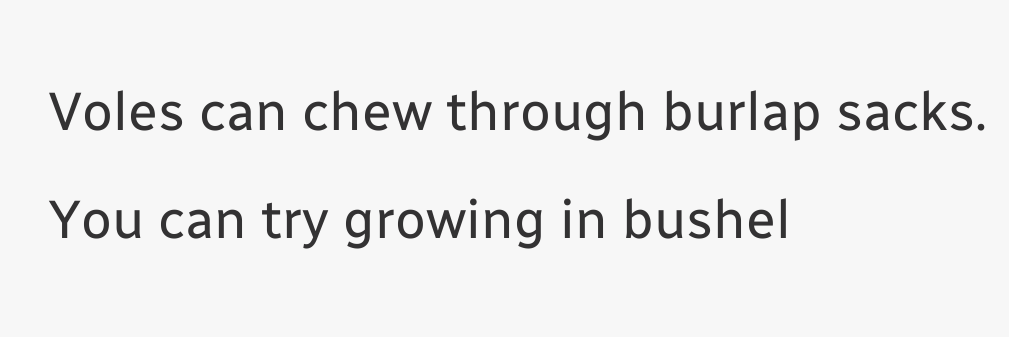Voles can chew through burlap sacks. You can try growing in bushel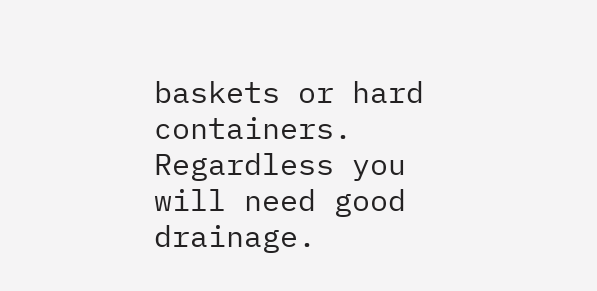baskets or hard containers. Regardless you will need good drainage.